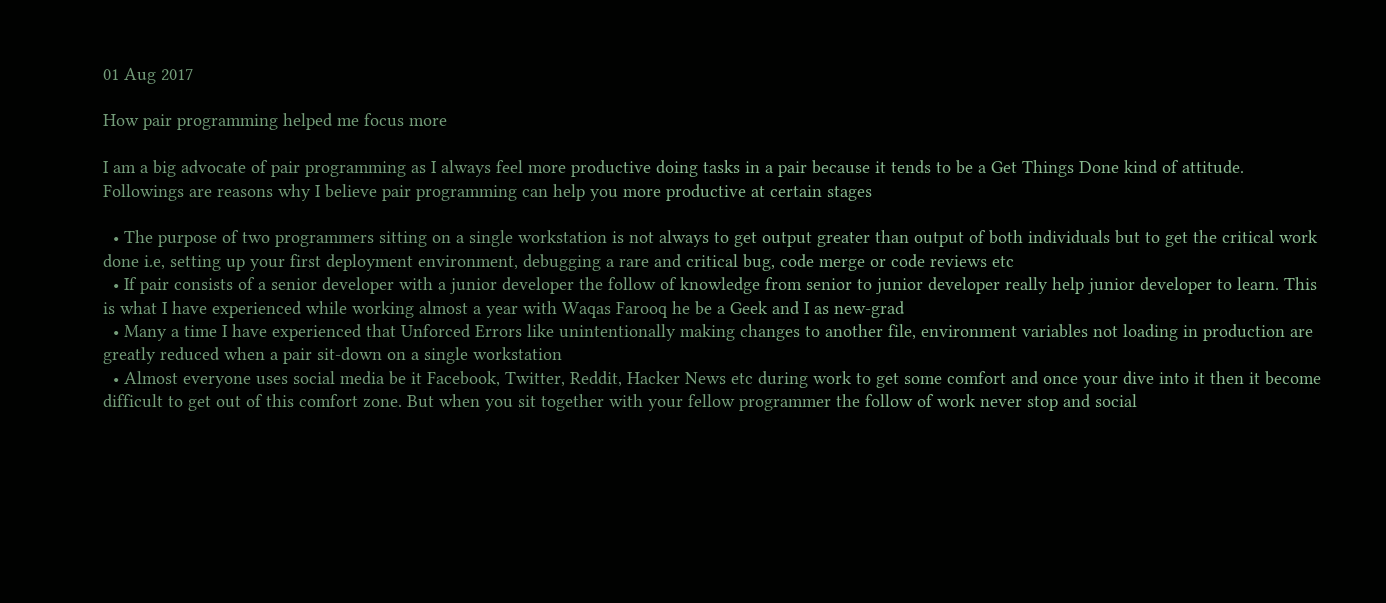01 Aug 2017

How pair programming helped me focus more

I am a big advocate of pair programming as I always feel more productive doing tasks in a pair because it tends to be a Get Things Done kind of attitude. Followings are reasons why I believe pair programming can help you more productive at certain stages

  • The purpose of two programmers sitting on a single workstation is not always to get output greater than output of both individuals but to get the critical work done i.e, setting up your first deployment environment, debugging a rare and critical bug, code merge or code reviews etc
  • If pair consists of a senior developer with a junior developer the follow of knowledge from senior to junior developer really help junior developer to learn. This is what I have experienced while working almost a year with Waqas Farooq he be a Geek and I as new-grad
  • Many a time I have experienced that Unforced Errors like unintentionally making changes to another file, environment variables not loading in production are greatly reduced when a pair sit-down on a single workstation
  • Almost everyone uses social media be it Facebook, Twitter, Reddit, Hacker News etc during work to get some comfort and once your dive into it then it become difficult to get out of this comfort zone. But when you sit together with your fellow programmer the follow of work never stop and social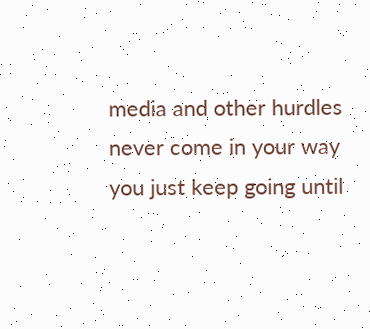media and other hurdles never come in your way you just keep going until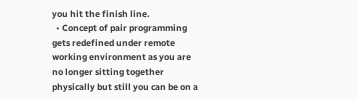you hit the finish line.
  • Concept of pair programming gets redefined under remote working environment as you are no longer sitting together physically but still you can be on a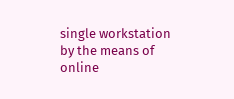single workstation by the means of online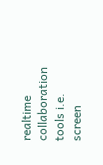realtime collaboration tools i.e. screen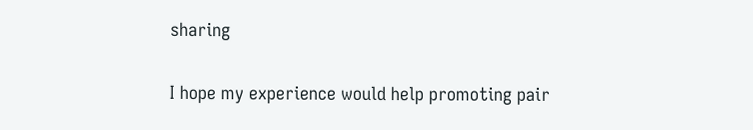sharing

I hope my experience would help promoting pair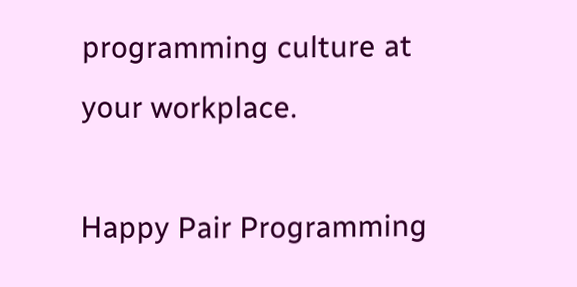programming culture at your workplace.

Happy Pair Programming